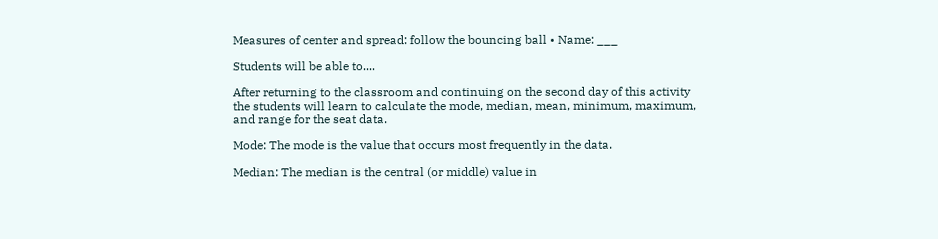Measures of center and spread: follow the bouncing ball • Name: ___

Students will be able to....

After returning to the classroom and continuing on the second day of this activity the students will learn to calculate the mode, median, mean, minimum, maximum, and range for the seat data.

Mode: The mode is the value that occurs most frequently in the data.

Median: The median is the central (or middle) value in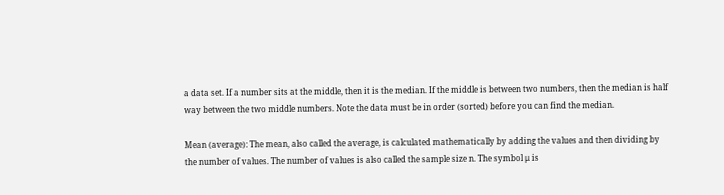a data set. If a number sits at the middle, then it is the median. If the middle is between two numbers, then the median is half way between the two middle numbers. Note the data must be in order (sorted) before you can find the median.

Mean (average): The mean, also called the average, is calculated mathematically by adding the values and then dividing by the number of values. The number of values is also called the sample size n. The symbol μ is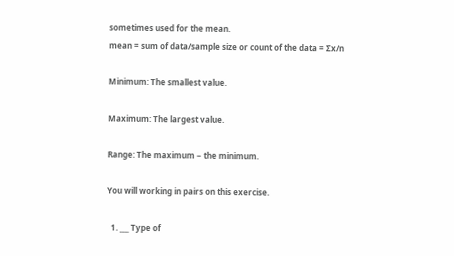sometimes used for the mean.
mean = sum of data/sample size or count of the data = Σx/n

Minimum: The smallest value.

Maximum: The largest value.

Range: The maximum − the minimum.

You will working in pairs on this exercise.

  1. ___ Type of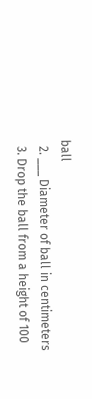ball
  2. ___ Diameter of ball in centimeters
  3. Drop the ball from a height of 100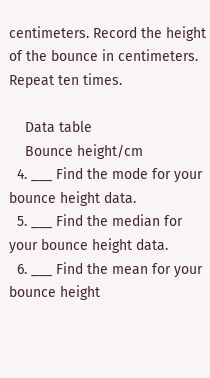centimeters. Record the height of the bounce in centimeters. Repeat ten times.

    Data table
    Bounce height/cm
  4. ___ Find the mode for your bounce height data.
  5. ___ Find the median for your bounce height data.
  6. ___ Find the mean for your bounce height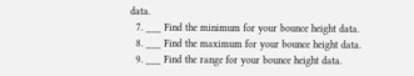data.
  7. ___ Find the minimum for your bounce height data.
  8. ___ Find the maximum for your bounce height data.
  9. ___ Find the range for your bounce height data.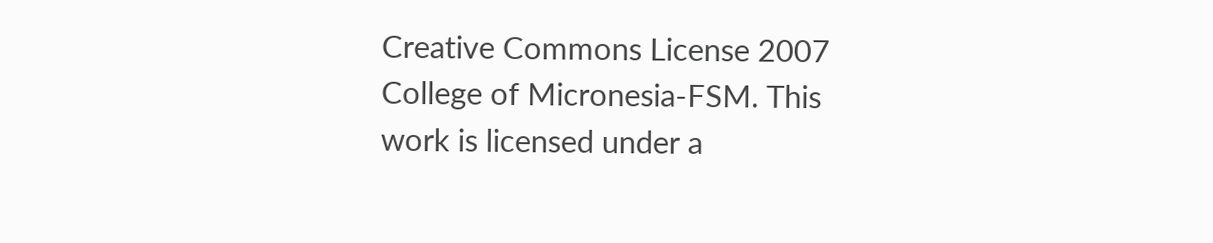Creative Commons License 2007 College of Micronesia-FSM. This work is licensed under a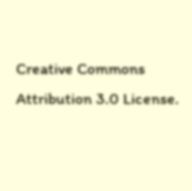Creative Commons Attribution 3.0 License.